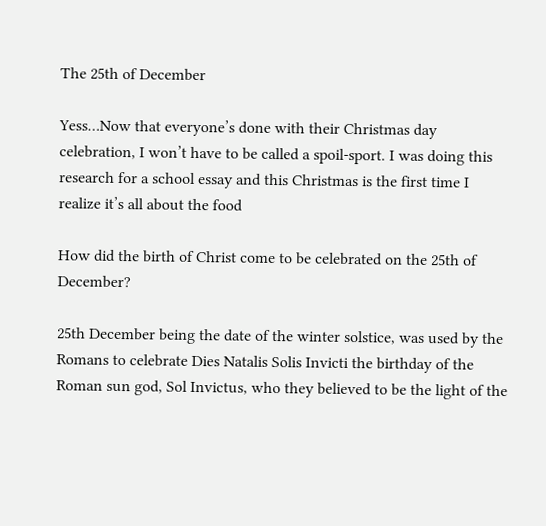The 25th of December

Yess…Now that everyone’s done with their Christmas day celebration, I won’t have to be called a spoil-sport. I was doing this research for a school essay and this Christmas is the first time I realize it’s all about the food

How did the birth of Christ come to be celebrated on the 25th of December?

25th December being the date of the winter solstice, was used by the Romans to celebrate Dies Natalis Solis Invicti the birthday of the Roman sun god, Sol Invictus, who they believed to be the light of the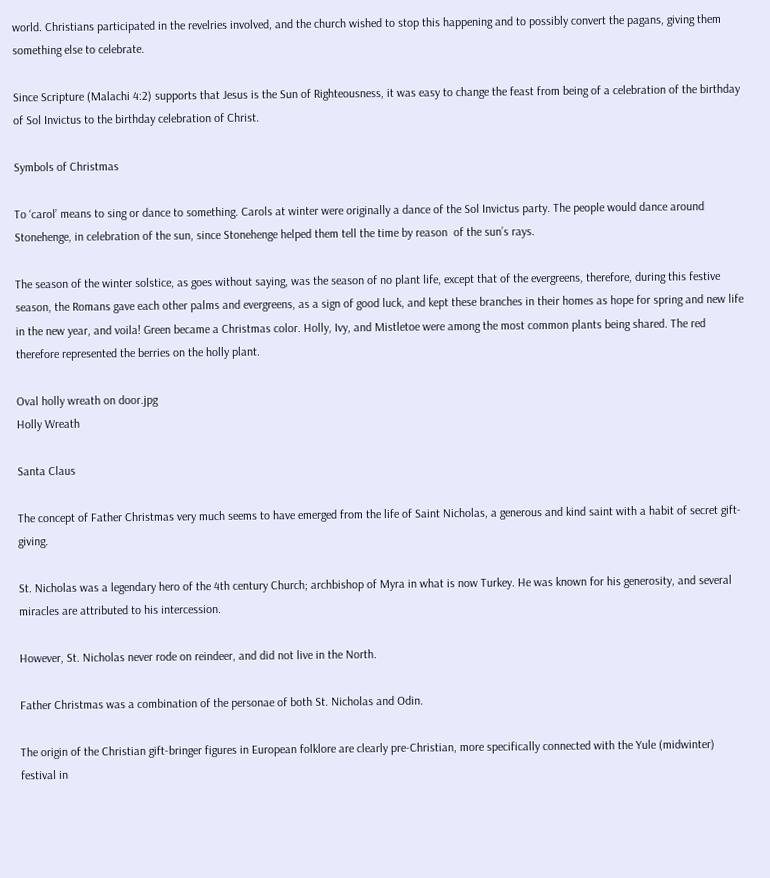world. Christians participated in the revelries involved, and the church wished to stop this happening and to possibly convert the pagans, giving them something else to celebrate.

Since Scripture (Malachi 4:2) supports that Jesus is the Sun of Righteousness, it was easy to change the feast from being of a celebration of the birthday of Sol Invictus to the birthday celebration of Christ.

Symbols of Christmas

To ‘carol’ means to sing or dance to something. Carols at winter were originally a dance of the Sol Invictus party. The people would dance around Stonehenge, in celebration of the sun, since Stonehenge helped them tell the time by reason  of the sun’s rays.

The season of the winter solstice, as goes without saying, was the season of no plant life, except that of the evergreens, therefore, during this festive season, the Romans gave each other palms and evergreens, as a sign of good luck, and kept these branches in their homes as hope for spring and new life in the new year, and voila! Green became a Christmas color. Holly, Ivy, and Mistletoe were among the most common plants being shared. The red therefore represented the berries on the holly plant.

Oval holly wreath on door.jpg
Holly Wreath

Santa Claus

The concept of Father Christmas very much seems to have emerged from the life of Saint Nicholas, a generous and kind saint with a habit of secret gift-giving.

St. Nicholas was a legendary hero of the 4th century Church; archbishop of Myra in what is now Turkey. He was known for his generosity, and several miracles are attributed to his intercession.

However, St. Nicholas never rode on reindeer, and did not live in the North.

Father Christmas was a combination of the personae of both St. Nicholas and Odin.

The origin of the Christian gift-bringer figures in European folklore are clearly pre-Christian, more specifically connected with the Yule (midwinter) festival in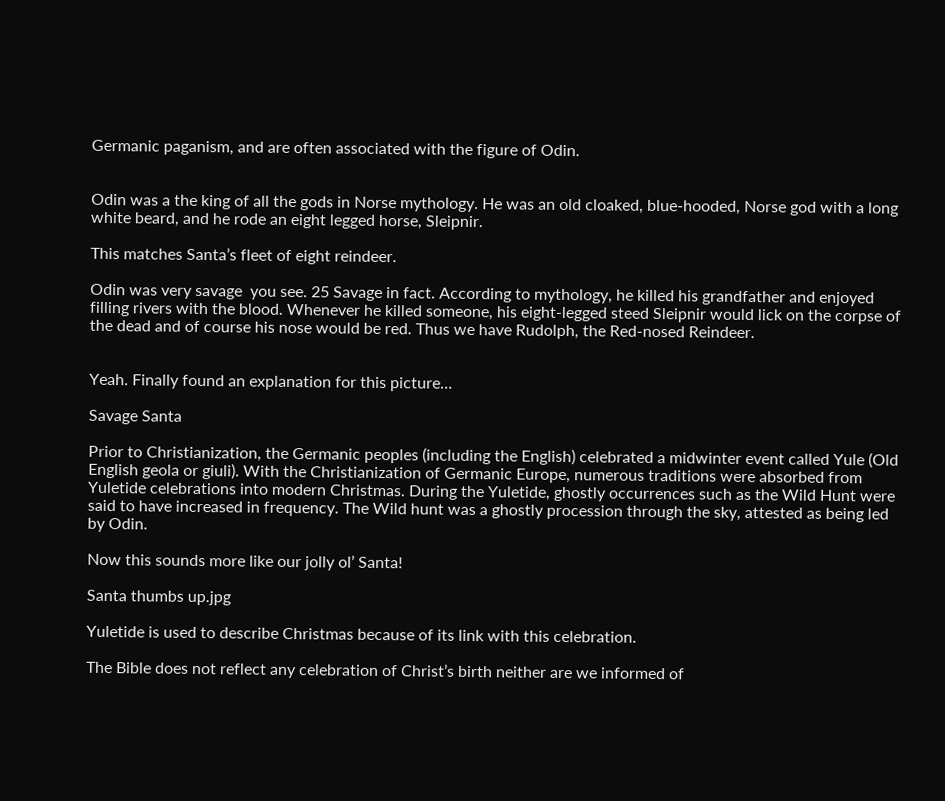Germanic paganism, and are often associated with the figure of Odin.


Odin was a the king of all the gods in Norse mythology. He was an old cloaked, blue-hooded, Norse god with a long white beard, and he rode an eight legged horse, Sleipnir.

This matches Santa’s fleet of eight reindeer.

Odin was very savage  you see. 25 Savage in fact. According to mythology, he killed his grandfather and enjoyed filling rivers with the blood. Whenever he killed someone, his eight-legged steed Sleipnir would lick on the corpse of the dead and of course his nose would be red. Thus we have Rudolph, the Red-nosed Reindeer.


Yeah. Finally found an explanation for this picture…

Savage Santa

Prior to Christianization, the Germanic peoples (including the English) celebrated a midwinter event called Yule (Old English geola or giuli). With the Christianization of Germanic Europe, numerous traditions were absorbed from Yuletide celebrations into modern Christmas. During the Yuletide, ghostly occurrences such as the Wild Hunt were said to have increased in frequency. The Wild hunt was a ghostly procession through the sky, attested as being led by Odin.

Now this sounds more like our jolly ol’ Santa!

Santa thumbs up.jpg

Yuletide is used to describe Christmas because of its link with this celebration.

The Bible does not reflect any celebration of Christ’s birth neither are we informed of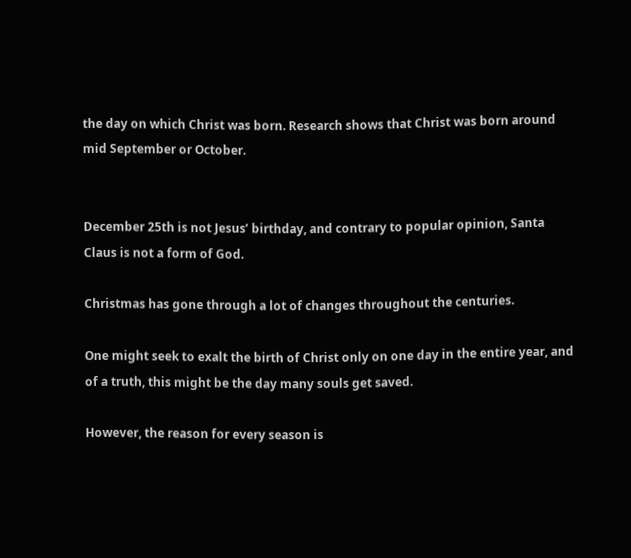the day on which Christ was born. Research shows that Christ was born around mid September or October.


December 25th is not Jesus’ birthday, and contrary to popular opinion, Santa Claus is not a form of God.

Christmas has gone through a lot of changes throughout the centuries.

One might seek to exalt the birth of Christ only on one day in the entire year, and of a truth, this might be the day many souls get saved.

However, the reason for every season is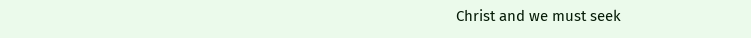Christ and we must seek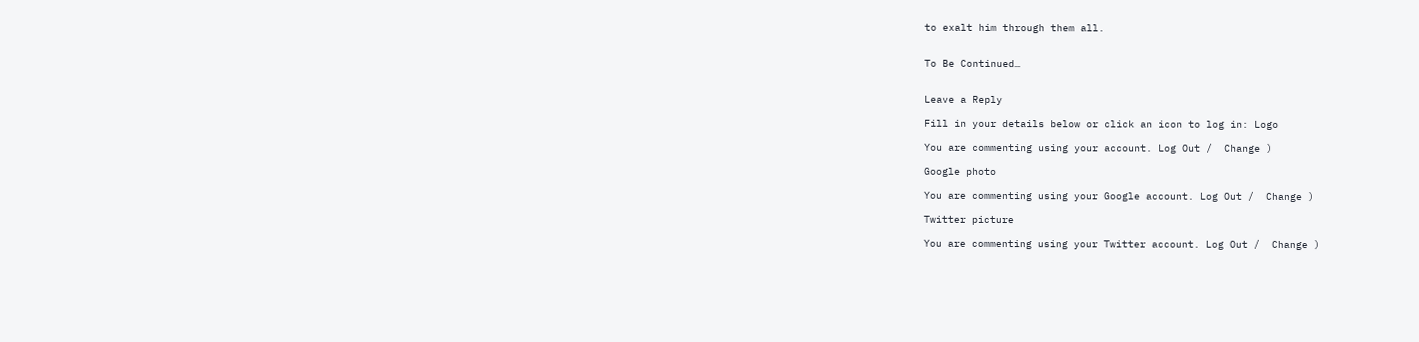to exalt him through them all.


To Be Continued…


Leave a Reply

Fill in your details below or click an icon to log in: Logo

You are commenting using your account. Log Out /  Change )

Google photo

You are commenting using your Google account. Log Out /  Change )

Twitter picture

You are commenting using your Twitter account. Log Out /  Change )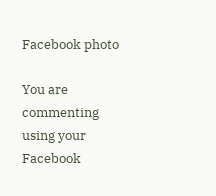Facebook photo

You are commenting using your Facebook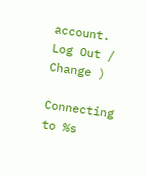account. Log Out /  Change )

Connecting to %s